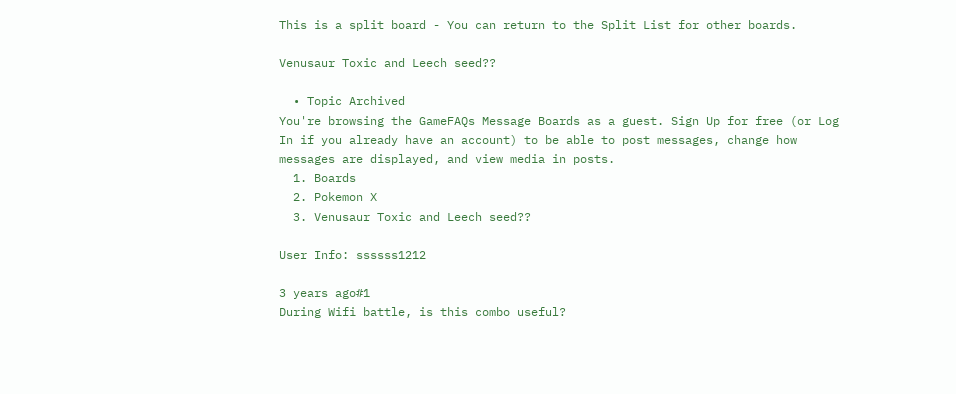This is a split board - You can return to the Split List for other boards.

Venusaur Toxic and Leech seed??

  • Topic Archived
You're browsing the GameFAQs Message Boards as a guest. Sign Up for free (or Log In if you already have an account) to be able to post messages, change how messages are displayed, and view media in posts.
  1. Boards
  2. Pokemon X
  3. Venusaur Toxic and Leech seed??

User Info: ssssss1212

3 years ago#1
During Wifi battle, is this combo useful?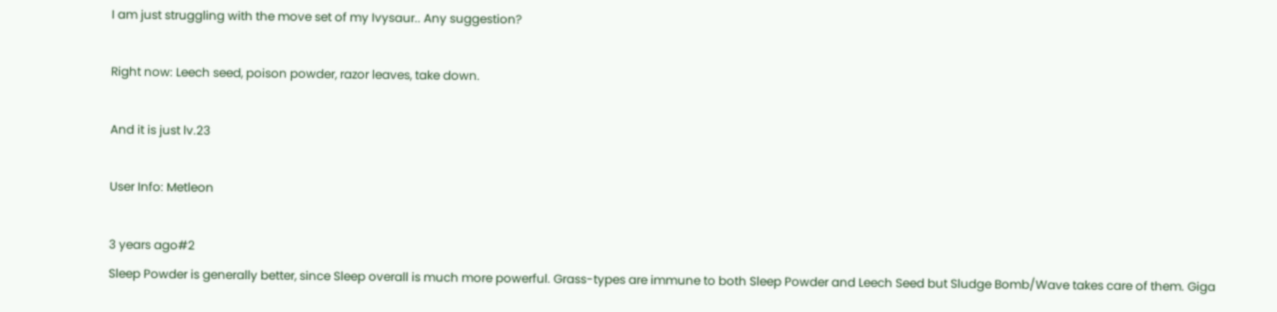I am just struggling with the move set of my Ivysaur.. Any suggestion?

Right now: Leech seed, poison powder, razor leaves, take down.

And it is just lv.23

User Info: Metleon

3 years ago#2
Sleep Powder is generally better, since Sleep overall is much more powerful. Grass-types are immune to both Sleep Powder and Leech Seed but Sludge Bomb/Wave takes care of them. Giga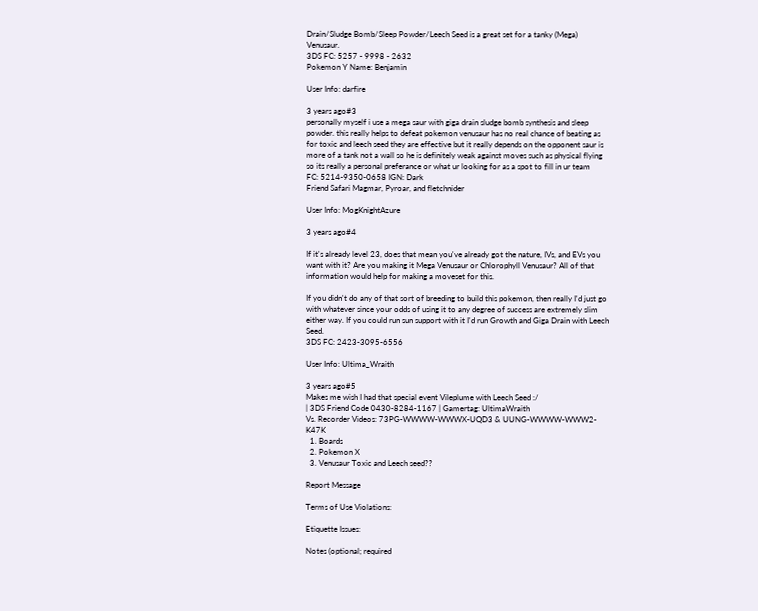Drain/Sludge Bomb/Sleep Powder/Leech Seed is a great set for a tanky (Mega) Venusaur.
3DS FC: 5257 - 9998 - 2632
Pokemon Y Name: Benjamin

User Info: darfire

3 years ago#3
personally myself i use a mega saur with giga drain sludge bomb synthesis and sleep powder. this really helps to defeat pokemon venusaur has no real chance of beating as for toxic and leech seed they are effective but it really depends on the opponent saur is more of a tank not a wall so he is definitely weak against moves such as physical flying so its really a personal preferance or what ur looking for as a spot to fill in ur team
FC: 5214-9350-0658 IGN: Dark
Friend Safari Magmar, Pyroar, and fletchnider

User Info: MogKnightAzure

3 years ago#4

If it's already level 23, does that mean you've already got the nature, IVs, and EVs you want with it? Are you making it Mega Venusaur or Chlorophyll Venusaur? All of that information would help for making a moveset for this.

If you didn't do any of that sort of breeding to build this pokemon, then really I'd just go with whatever since your odds of using it to any degree of success are extremely slim either way. If you could run sun support with it I'd run Growth and Giga Drain with Leech Seed.
3DS FC: 2423-3095-6556

User Info: Ultima_Wraith

3 years ago#5
Makes me wish I had that special event Vileplume with Leech Seed :/
| 3DS Friend Code 0430-8284-1167 | Gamertag: UltimaWraith
Vs. Recorder Videos: 73PG-WWWW-WWWX-UQD3 & UUNG-WWWW-WWW2-K47K
  1. Boards
  2. Pokemon X
  3. Venusaur Toxic and Leech seed??

Report Message

Terms of Use Violations:

Etiquette Issues:

Notes (optional; required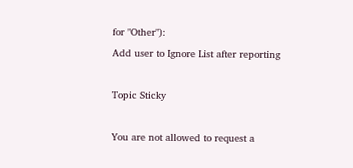for "Other"):
Add user to Ignore List after reporting

Topic Sticky

You are not allowed to request a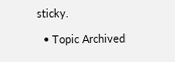sticky.

  • Topic Archived